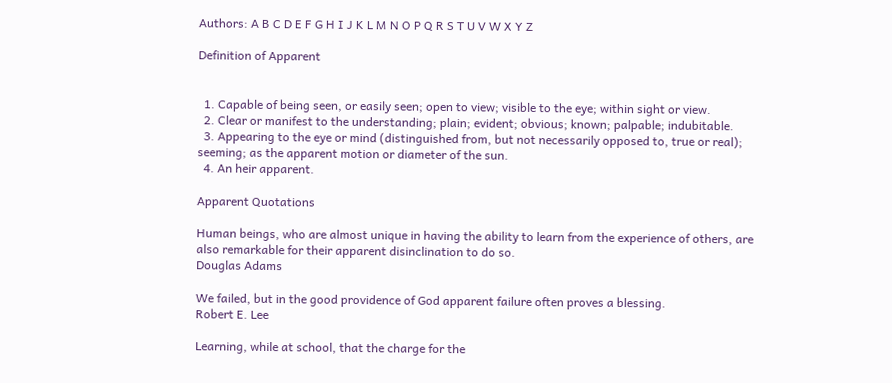Authors: A B C D E F G H I J K L M N O P Q R S T U V W X Y Z

Definition of Apparent


  1. Capable of being seen, or easily seen; open to view; visible to the eye; within sight or view.
  2. Clear or manifest to the understanding; plain; evident; obvious; known; palpable; indubitable.
  3. Appearing to the eye or mind (distinguished from, but not necessarily opposed to, true or real); seeming; as the apparent motion or diameter of the sun.
  4. An heir apparent.

Apparent Quotations

Human beings, who are almost unique in having the ability to learn from the experience of others, are also remarkable for their apparent disinclination to do so.
Douglas Adams

We failed, but in the good providence of God apparent failure often proves a blessing.
Robert E. Lee

Learning, while at school, that the charge for the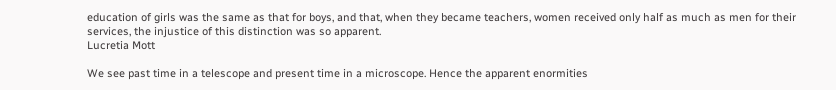education of girls was the same as that for boys, and that, when they became teachers, women received only half as much as men for their services, the injustice of this distinction was so apparent.
Lucretia Mott

We see past time in a telescope and present time in a microscope. Hence the apparent enormities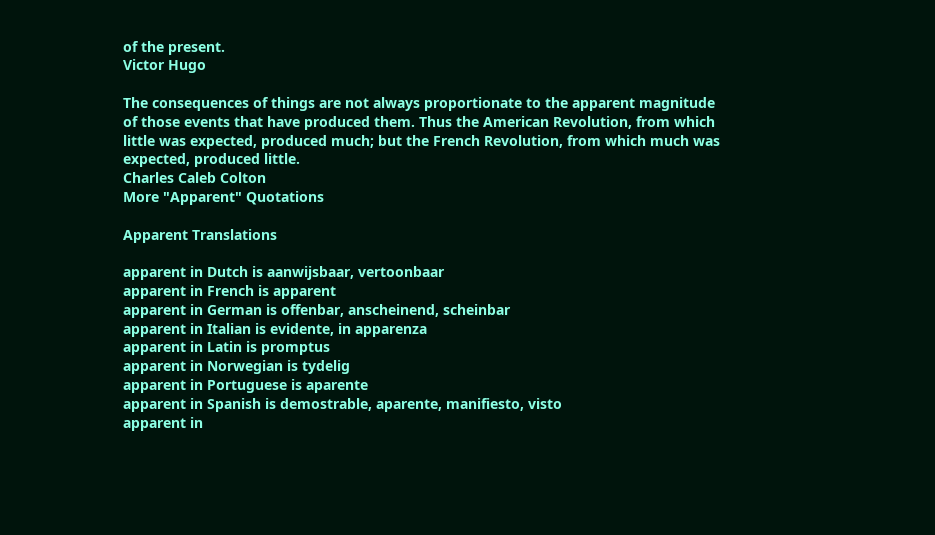of the present.
Victor Hugo

The consequences of things are not always proportionate to the apparent magnitude of those events that have produced them. Thus the American Revolution, from which little was expected, produced much; but the French Revolution, from which much was expected, produced little.
Charles Caleb Colton
More "Apparent" Quotations

Apparent Translations

apparent in Dutch is aanwijsbaar, vertoonbaar
apparent in French is apparent
apparent in German is offenbar, anscheinend, scheinbar
apparent in Italian is evidente, in apparenza
apparent in Latin is promptus
apparent in Norwegian is tydelig
apparent in Portuguese is aparente
apparent in Spanish is demostrable, aparente, manifiesto, visto
apparent in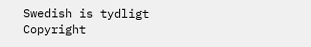Swedish is tydligt
Copyright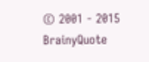© 2001 - 2015 BrainyQuote